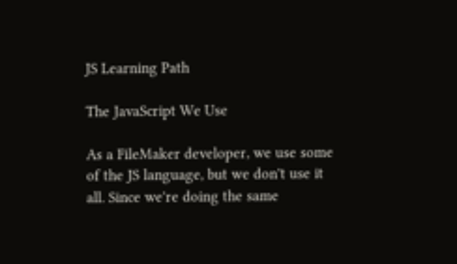JS Learning Path

The JavaScript We Use

As a FileMaker developer, we use some of the JS language, but we don't use it all. Since we're doing the same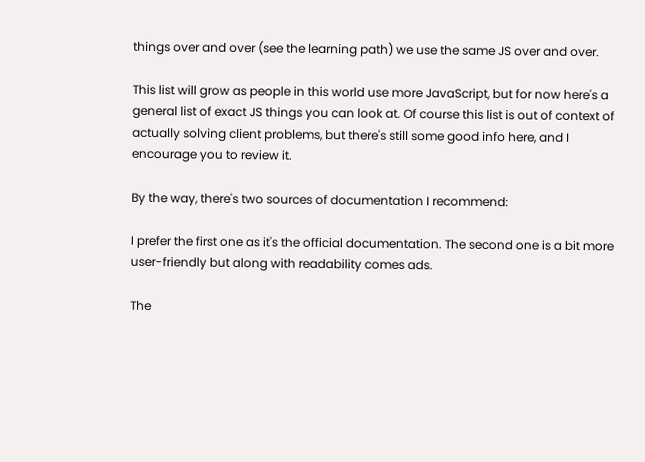things over and over (see the learning path) we use the same JS over and over.

This list will grow as people in this world use more JavaScript, but for now here's a general list of exact JS things you can look at. Of course this list is out of context of actually solving client problems, but there's still some good info here, and I encourage you to review it.

By the way, there's two sources of documentation I recommend:

I prefer the first one as it's the official documentation. The second one is a bit more user-friendly but along with readability comes ads.

The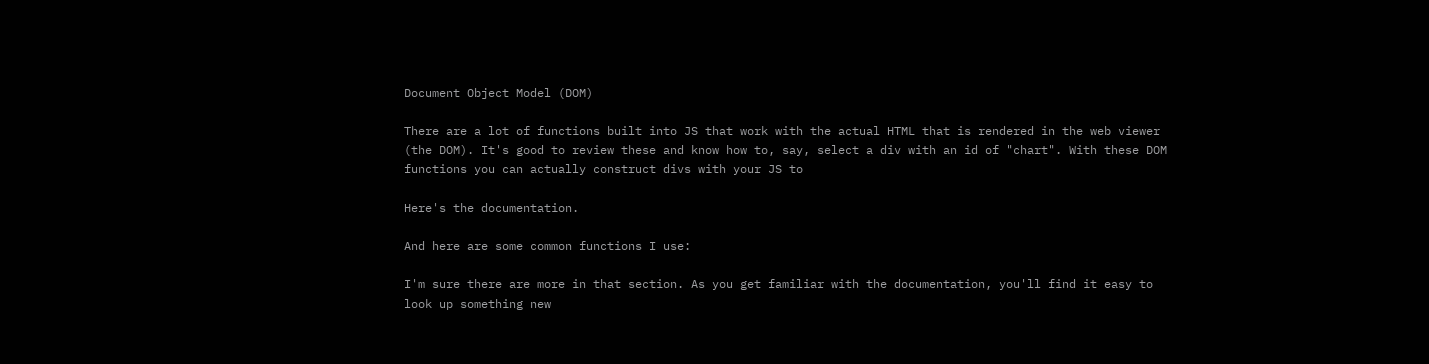Document Object Model (DOM)

There are a lot of functions built into JS that work with the actual HTML that is rendered in the web viewer (the DOM). It's good to review these and know how to, say, select a div with an id of "chart". With these DOM functions you can actually construct divs with your JS to

Here's the documentation.

And here are some common functions I use:

I'm sure there are more in that section. As you get familiar with the documentation, you'll find it easy to look up something new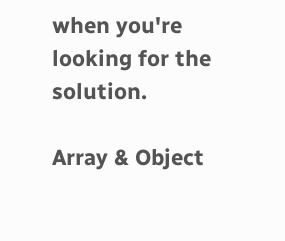when you're looking for the solution.

Array & Object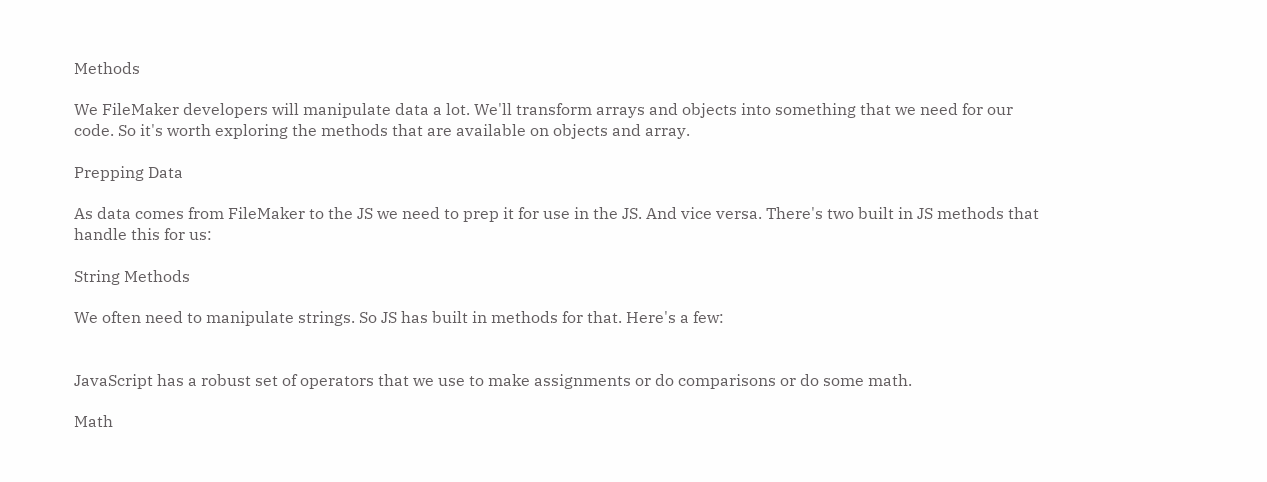Methods

We FileMaker developers will manipulate data a lot. We'll transform arrays and objects into something that we need for our code. So it's worth exploring the methods that are available on objects and array.

Prepping Data

As data comes from FileMaker to the JS we need to prep it for use in the JS. And vice versa. There's two built in JS methods that handle this for us:

String Methods

We often need to manipulate strings. So JS has built in methods for that. Here's a few:


JavaScript has a robust set of operators that we use to make assignments or do comparisons or do some math.

Math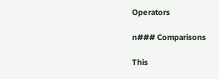Operators

n### Comparisons

This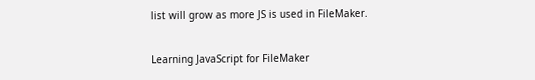list will grow as more JS is used in FileMaker.

Learning JavaScript for FileMaker